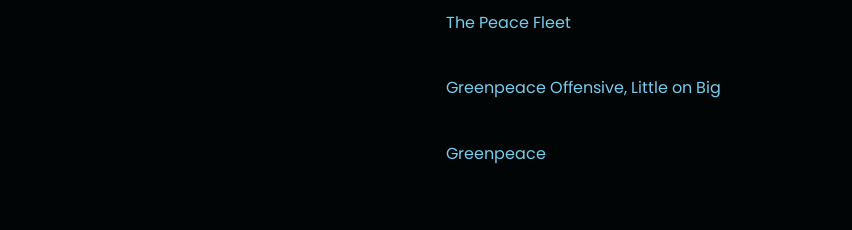The Peace Fleet

Greenpeace Offensive, Little on Big

Greenpeace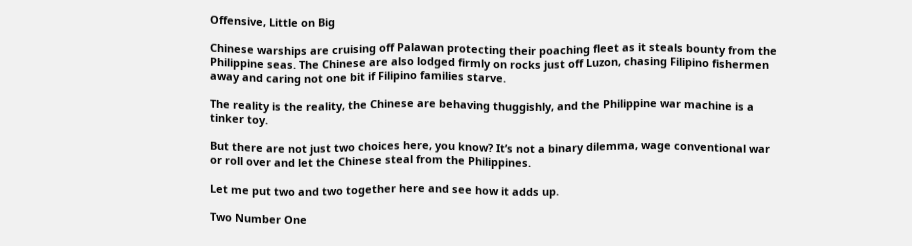Offensive, Little on Big

Chinese warships are cruising off Palawan protecting their poaching fleet as it steals bounty from the Philippine seas. The Chinese are also lodged firmly on rocks just off Luzon, chasing Filipino fishermen away and caring not one bit if Filipino families starve.

The reality is the reality, the Chinese are behaving thuggishly, and the Philippine war machine is a tinker toy.

But there are not just two choices here, you know? It’s not a binary dilemma, wage conventional war or roll over and let the Chinese steal from the Philippines.

Let me put two and two together here and see how it adds up.

Two Number One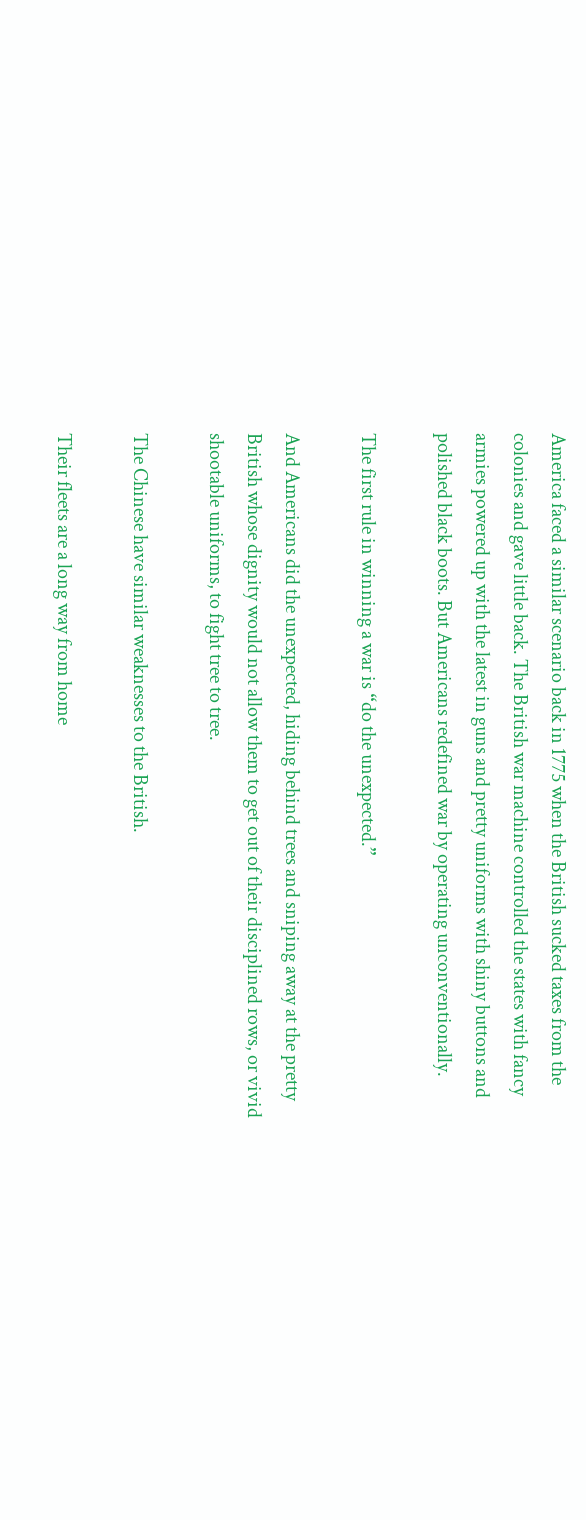America faced a similar scenario back in 1775 when the British sucked taxes from the colonies and gave little back. The British war machine controlled the states with fancy armies powered up with the latest in guns and pretty uniforms with shiny buttons and polished black boots. But Americans redefined war by operating unconventionally.

The first rule in winning a war is “do the unexpected.”

And Americans did the unexpected, hiding behind trees and sniping away at the pretty British whose dignity would not allow them to get out of their disciplined rows, or vivid shootable uniforms, to fight tree to tree.

The Chinese have similar weaknesses to the British.

Their fleets are a long way from home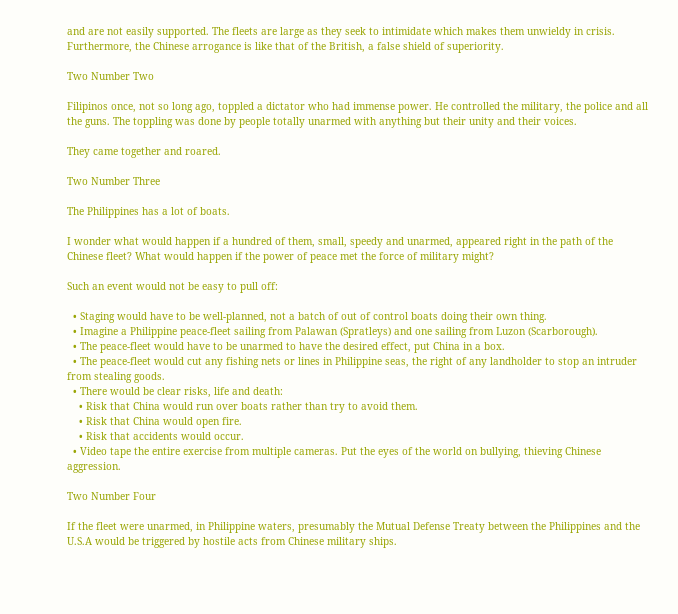and are not easily supported. The fleets are large as they seek to intimidate which makes them unwieldy in crisis. Furthermore, the Chinese arrogance is like that of the British, a false shield of superiority.

Two Number Two

Filipinos once, not so long ago, toppled a dictator who had immense power. He controlled the military, the police and all the guns. The toppling was done by people totally unarmed with anything but their unity and their voices.

They came together and roared.

Two Number Three

The Philippines has a lot of boats.

I wonder what would happen if a hundred of them, small, speedy and unarmed, appeared right in the path of the Chinese fleet? What would happen if the power of peace met the force of military might?

Such an event would not be easy to pull off:

  • Staging would have to be well-planned, not a batch of out of control boats doing their own thing.
  • Imagine a Philippine peace-fleet sailing from Palawan (Spratleys) and one sailing from Luzon (Scarborough).
  • The peace-fleet would have to be unarmed to have the desired effect, put China in a box.
  • The peace-fleet would cut any fishing nets or lines in Philippine seas, the right of any landholder to stop an intruder from stealing goods.
  • There would be clear risks, life and death:
    • Risk that China would run over boats rather than try to avoid them.
    • Risk that China would open fire.
    • Risk that accidents would occur.
  • Video tape the entire exercise from multiple cameras. Put the eyes of the world on bullying, thieving Chinese aggression.

Two Number Four

If the fleet were unarmed, in Philippine waters, presumably the Mutual Defense Treaty between the Philippines and the U.S.A would be triggered by hostile acts from Chinese military ships.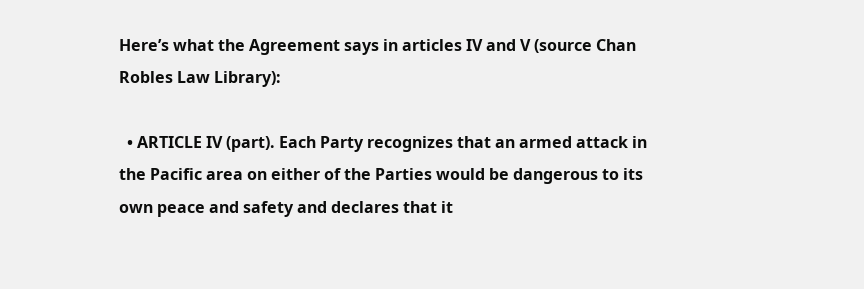Here’s what the Agreement says in articles IV and V (source Chan Robles Law Library):

  • ARTICLE IV (part). Each Party recognizes that an armed attack in the Pacific area on either of the Parties would be dangerous to its own peace and safety and declares that it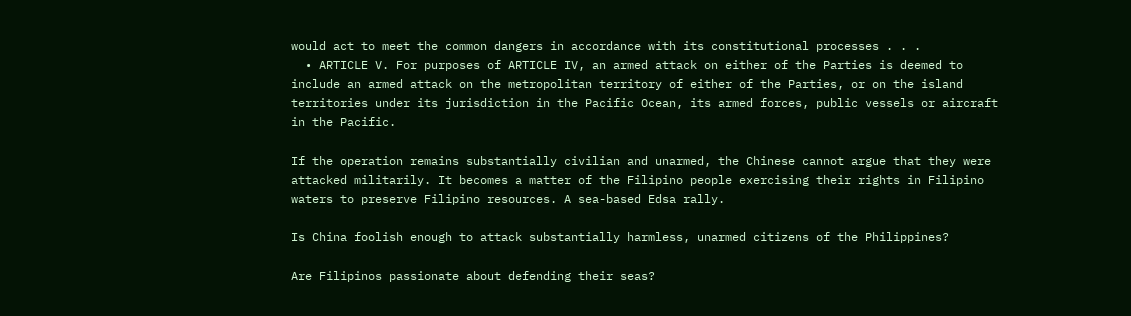would act to meet the common dangers in accordance with its constitutional processes . . .
  • ARTICLE V. For purposes of ARTICLE IV, an armed attack on either of the Parties is deemed to include an armed attack on the metropolitan territory of either of the Parties, or on the island territories under its jurisdiction in the Pacific Ocean, its armed forces, public vessels or aircraft in the Pacific.

If the operation remains substantially civilian and unarmed, the Chinese cannot argue that they were attacked militarily. It becomes a matter of the Filipino people exercising their rights in Filipino waters to preserve Filipino resources. A sea-based Edsa rally.

Is China foolish enough to attack substantially harmless, unarmed citizens of the Philippines?

Are Filipinos passionate about defending their seas?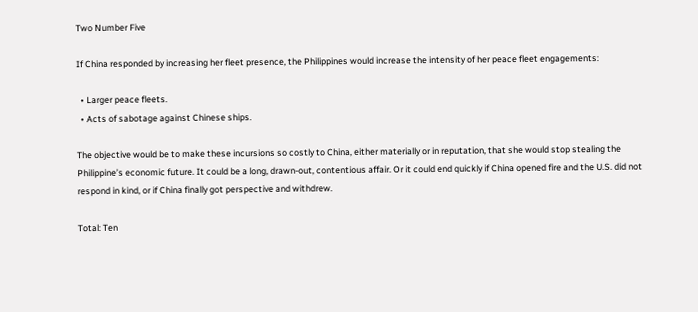Two Number Five

If China responded by increasing her fleet presence, the Philippines would increase the intensity of her peace fleet engagements:

  • Larger peace fleets.
  • Acts of sabotage against Chinese ships.

The objective would be to make these incursions so costly to China, either materially or in reputation, that she would stop stealing the Philippine’s economic future. It could be a long, drawn-out, contentious affair. Or it could end quickly if China opened fire and the U.S. did not respond in kind, or if China finally got perspective and withdrew.

Total: Ten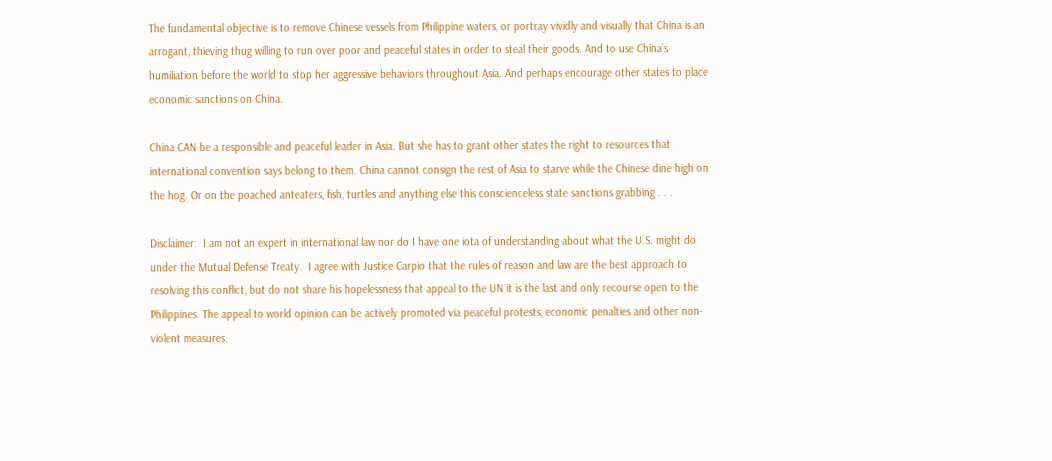The fundamental objective is to remove Chinese vessels from Philippine waters, or portray vividly and visually that China is an arrogant, thieving thug willing to run over poor and peaceful states in order to steal their goods. And to use China’s humiliation before the world to stop her aggressive behaviors throughout Asia. And perhaps encourage other states to place economic sanctions on China.

China CAN be a responsible and peaceful leader in Asia. But she has to grant other states the right to resources that international convention says belong to them. China cannot consign the rest of Asia to starve while the Chinese dine high on the hog. Or on the poached anteaters, fish, turtles and anything else this conscienceless state sanctions grabbing . . .

Disclaimer:  I am not an expert in international law nor do I have one iota of understanding about what the U.S. might do under the Mutual Defense Treaty.  I agree with Justice Carpio that the rules of reason and law are the best approach to resolving this conflict, but do not share his hopelessness that appeal to the UN it is the last and only recourse open to the Philippines. The appeal to world opinion can be actively promoted via peaceful protests, economic penalties and other non-violent measures.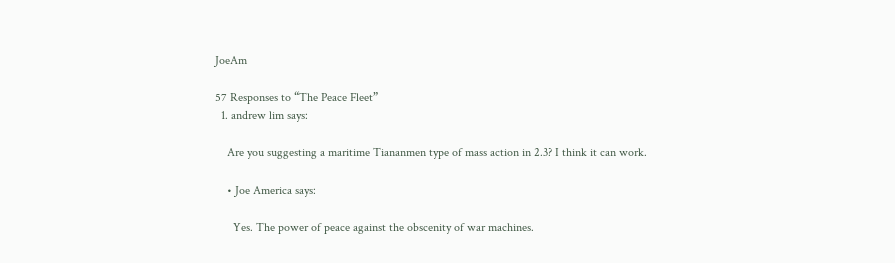JoeAm

57 Responses to “The Peace Fleet”
  1. andrew lim says:

    Are you suggesting a maritime Tiananmen type of mass action in 2.3? I think it can work.

    • Joe America says:

      Yes. The power of peace against the obscenity of war machines.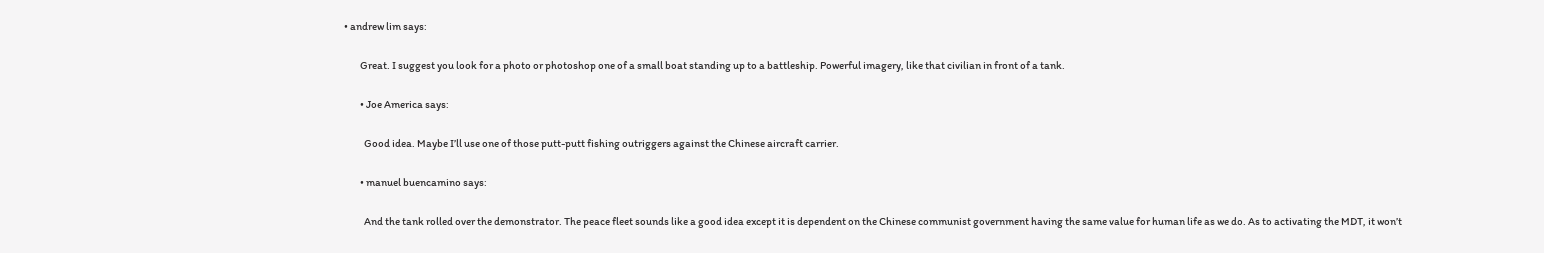• andrew lim says:

        Great. I suggest you look for a photo or photoshop one of a small boat standing up to a battleship. Powerful imagery, like that civilian in front of a tank.

        • Joe America says:

          Good idea. Maybe I’ll use one of those putt-putt fishing outriggers against the Chinese aircraft carrier.

        • manuel buencamino says:

          And the tank rolled over the demonstrator. The peace fleet sounds like a good idea except it is dependent on the Chinese communist government having the same value for human life as we do. As to activating the MDT, it won’t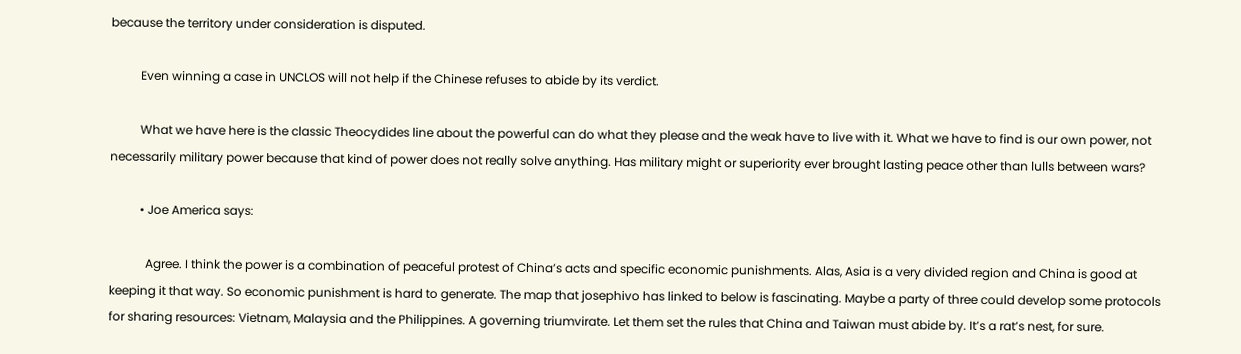because the territory under consideration is disputed.

          Even winning a case in UNCLOS will not help if the Chinese refuses to abide by its verdict.

          What we have here is the classic Theocydides line about the powerful can do what they please and the weak have to live with it. What we have to find is our own power, not necessarily military power because that kind of power does not really solve anything. Has military might or superiority ever brought lasting peace other than lulls between wars?

          • Joe America says:

            Agree. I think the power is a combination of peaceful protest of China’s acts and specific economic punishments. Alas, Asia is a very divided region and China is good at keeping it that way. So economic punishment is hard to generate. The map that josephivo has linked to below is fascinating. Maybe a party of three could develop some protocols for sharing resources: Vietnam, Malaysia and the Philippines. A governing triumvirate. Let them set the rules that China and Taiwan must abide by. It’s a rat’s nest, for sure.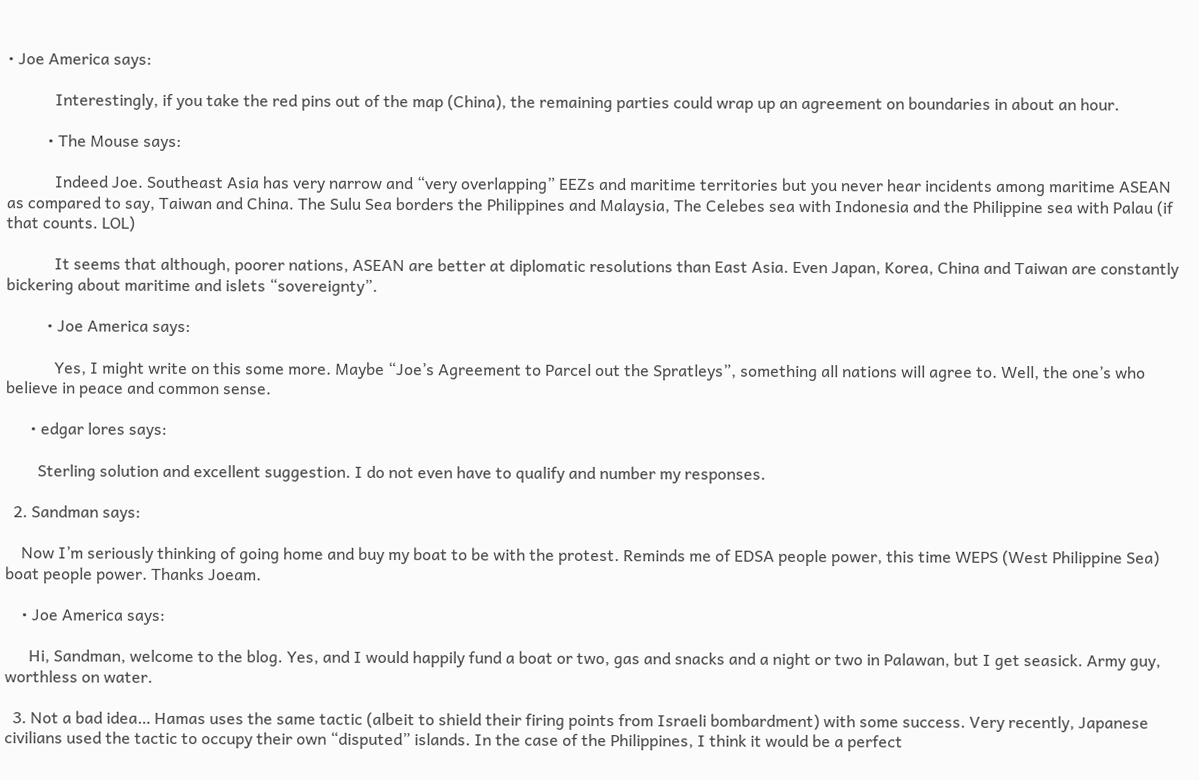• Joe America says:

            Interestingly, if you take the red pins out of the map (China), the remaining parties could wrap up an agreement on boundaries in about an hour.

          • The Mouse says:

            Indeed Joe. Southeast Asia has very narrow and “very overlapping” EEZs and maritime territories but you never hear incidents among maritime ASEAN as compared to say, Taiwan and China. The Sulu Sea borders the Philippines and Malaysia, The Celebes sea with Indonesia and the Philippine sea with Palau (if that counts. LOL)

            It seems that although, poorer nations, ASEAN are better at diplomatic resolutions than East Asia. Even Japan, Korea, China and Taiwan are constantly bickering about maritime and islets “sovereignty”.

          • Joe America says:

            Yes, I might write on this some more. Maybe “Joe’s Agreement to Parcel out the Spratleys”, something all nations will agree to. Well, the one’s who believe in peace and common sense.

      • edgar lores says:

        Sterling solution and excellent suggestion. I do not even have to qualify and number my responses.

  2. Sandman says:

    Now I’m seriously thinking of going home and buy my boat to be with the protest. Reminds me of EDSA people power, this time WEPS (West Philippine Sea) boat people power. Thanks Joeam.

    • Joe America says:

      Hi, Sandman, welcome to the blog. Yes, and I would happily fund a boat or two, gas and snacks and a night or two in Palawan, but I get seasick. Army guy, worthless on water.

  3. Not a bad idea… Hamas uses the same tactic (albeit to shield their firing points from Israeli bombardment) with some success. Very recently, Japanese civilians used the tactic to occupy their own “disputed” islands. In the case of the Philippines, I think it would be a perfect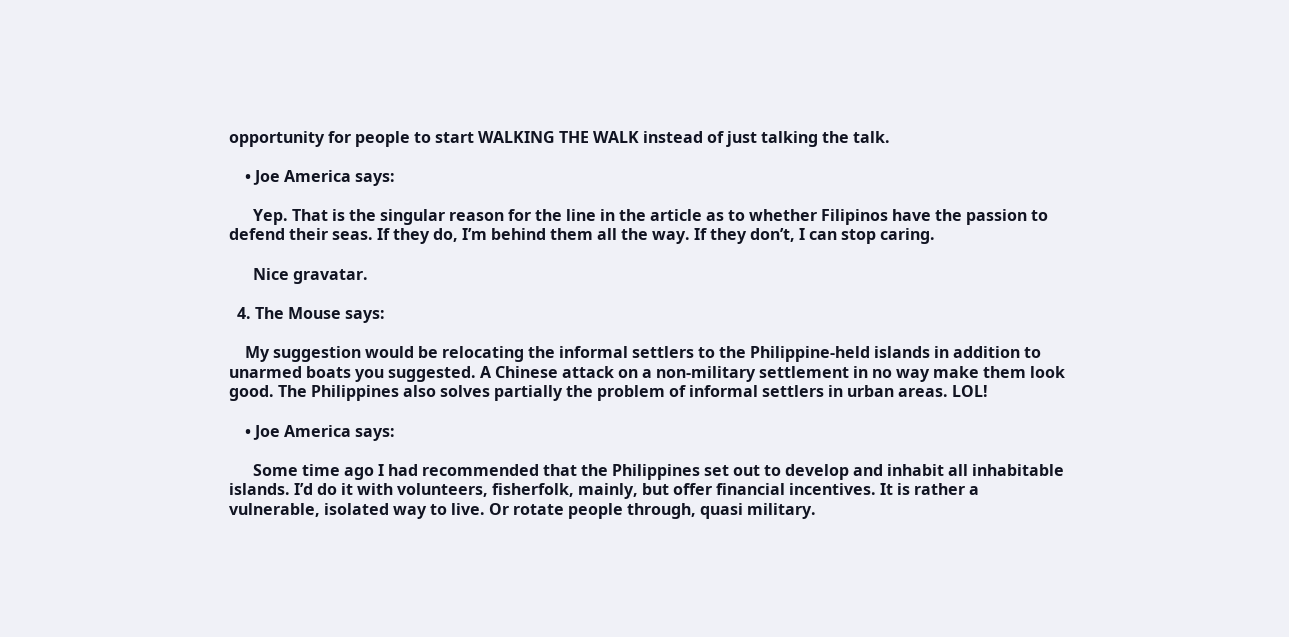opportunity for people to start WALKING THE WALK instead of just talking the talk.

    • Joe America says:

      Yep. That is the singular reason for the line in the article as to whether Filipinos have the passion to defend their seas. If they do, I’m behind them all the way. If they don’t, I can stop caring.

      Nice gravatar.

  4. The Mouse says:

    My suggestion would be relocating the informal settlers to the Philippine-held islands in addition to unarmed boats you suggested. A Chinese attack on a non-military settlement in no way make them look good. The Philippines also solves partially the problem of informal settlers in urban areas. LOL!

    • Joe America says:

      Some time ago I had recommended that the Philippines set out to develop and inhabit all inhabitable islands. I’d do it with volunteers, fisherfolk, mainly, but offer financial incentives. It is rather a vulnerable, isolated way to live. Or rotate people through, quasi military.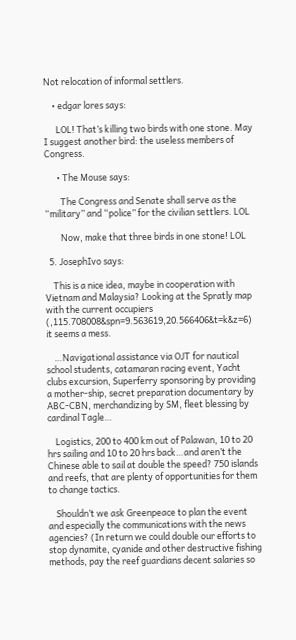Not relocation of informal settlers.

    • edgar lores says:

      LOL! That’s killing two birds with one stone. May I suggest another bird: the useless members of Congress.

      • The Mouse says:

        The Congress and Senate shall serve as the “military” and “police” for the civilian settlers. LOL

        Now, make that three birds in one stone! LOL

  5. JosephIvo says:

    This is a nice idea, maybe in cooperation with Vietnam and Malaysia? Looking at the Spratly map with the current occupiers (,115.708008&spn=9.563619,20.566406&t=k&z=6) it seems a mess.

    …Navigational assistance via OJT for nautical school students, catamaran racing event, Yacht clubs excursion, Superferry sponsoring by providing a mother-ship, secret preparation documentary by ABC-CBN, merchandizing by SM, fleet blessing by cardinal Tagle…

    Logistics, 200 to 400 km out of Palawan, 10 to 20 hrs sailing and 10 to 20 hrs back…and aren’t the Chinese able to sail at double the speed? 750 islands and reefs, that are plenty of opportunities for them to change tactics.

    Shouldn’t we ask Greenpeace to plan the event and especially the communications with the news agencies? (In return we could double our efforts to stop dynamite, cyanide and other destructive fishing methods, pay the reef guardians decent salaries so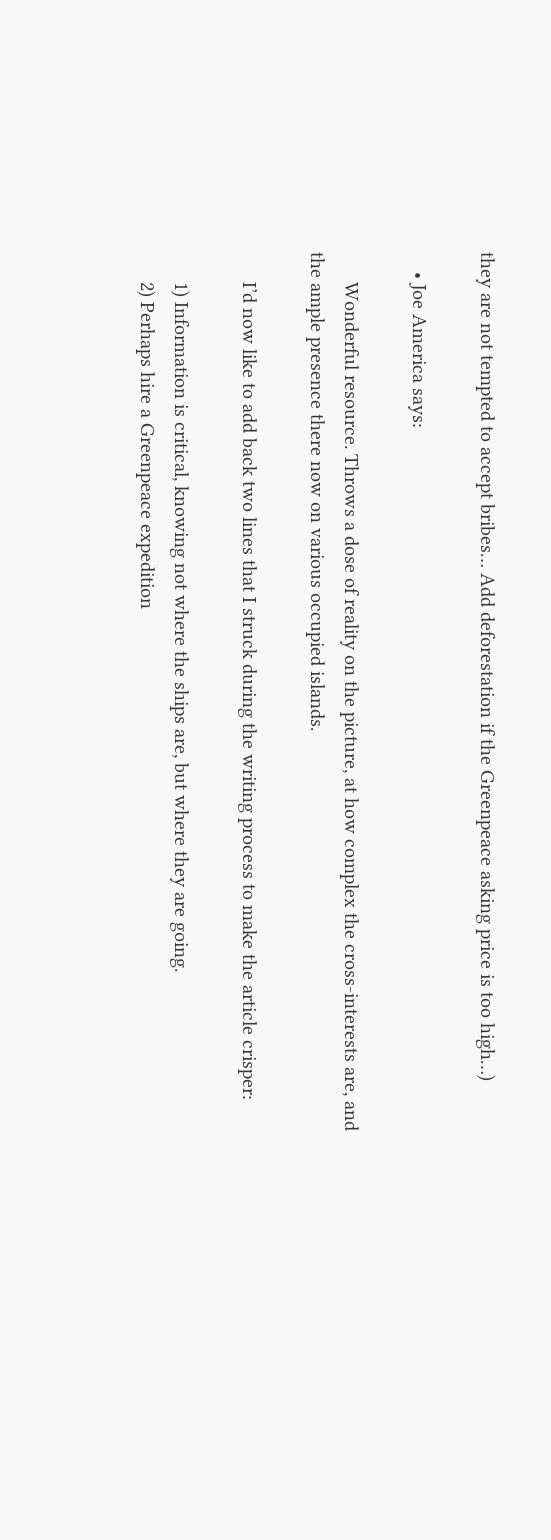they are not tempted to accept bribes… Add deforestation if the Greenpeace asking price is too high…)

    • Joe America says:

      Wonderful resource. Throws a dose of reality on the picture, at how complex the cross-interests are, and the ample presence there now on various occupied islands.

      I’d now like to add back two lines that I struck during the writing process to make the article crisper:

      1) Information is critical, knowing not where the ships are, but where they are going.
      2) Perhaps hire a Greenpeace expedition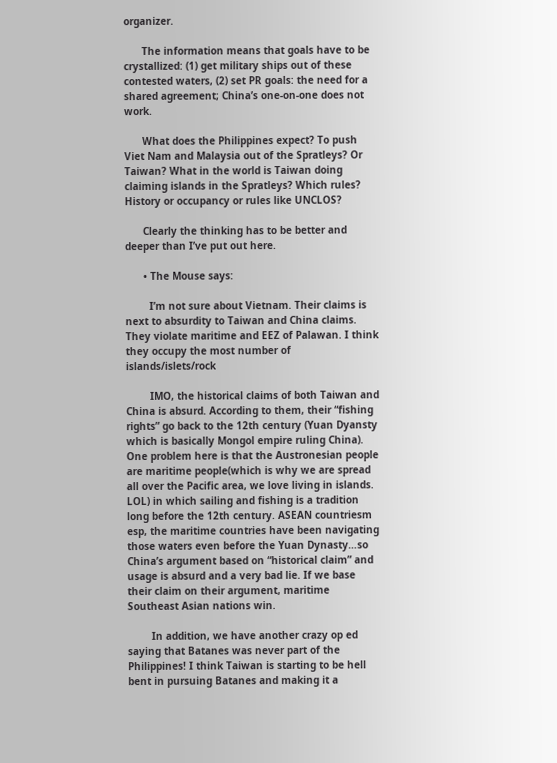organizer.

      The information means that goals have to be crystallized: (1) get military ships out of these contested waters, (2) set PR goals: the need for a shared agreement; China’s one-on-one does not work.

      What does the Philippines expect? To push Viet Nam and Malaysia out of the Spratleys? Or Taiwan? What in the world is Taiwan doing claiming islands in the Spratleys? Which rules? History or occupancy or rules like UNCLOS?

      Clearly the thinking has to be better and deeper than I’ve put out here.

      • The Mouse says:

        I’m not sure about Vietnam. Their claims is next to absurdity to Taiwan and China claims. They violate maritime and EEZ of Palawan. I think they occupy the most number of islands/islets/rock

        IMO, the historical claims of both Taiwan and China is absurd. According to them, their “fishing rights” go back to the 12th century (Yuan Dyansty which is basically Mongol empire ruling China). One problem here is that the Austronesian people are maritime people(which is why we are spread all over the Pacific area, we love living in islands. LOL) in which sailing and fishing is a tradition long before the 12th century. ASEAN countriesm esp, the maritime countries have been navigating those waters even before the Yuan Dynasty…so China’s argument based on “historical claim” and usage is absurd and a very bad lie. If we base their claim on their argument, maritime Southeast Asian nations win.

        In addition, we have another crazy op ed saying that Batanes was never part of the Philippines! I think Taiwan is starting to be hell bent in pursuing Batanes and making it a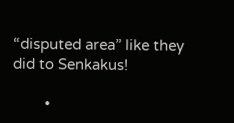“disputed area” like they did to Senkakus!

        •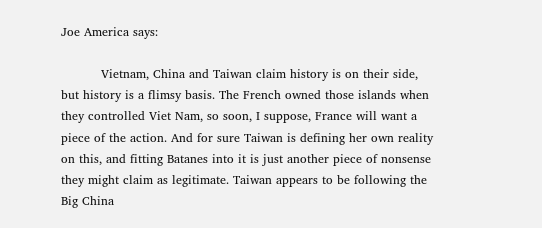Joe America says:

          Vietnam, China and Taiwan claim history is on their side, but history is a flimsy basis. The French owned those islands when they controlled Viet Nam, so soon, I suppose, France will want a piece of the action. And for sure Taiwan is defining her own reality on this, and fitting Batanes into it is just another piece of nonsense they might claim as legitimate. Taiwan appears to be following the Big China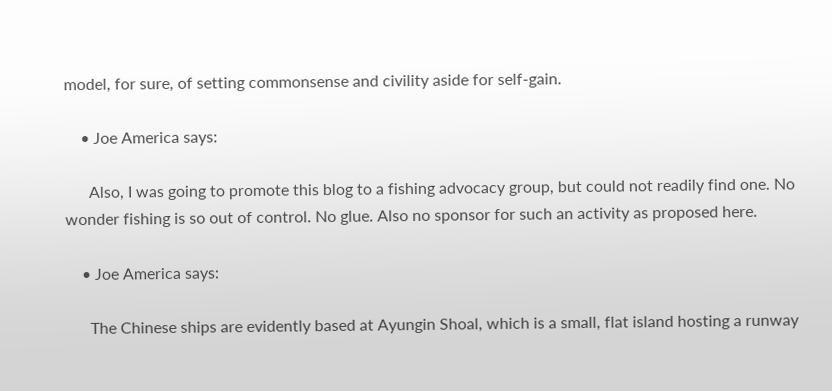model, for sure, of setting commonsense and civility aside for self-gain.

    • Joe America says:

      Also, I was going to promote this blog to a fishing advocacy group, but could not readily find one. No wonder fishing is so out of control. No glue. Also no sponsor for such an activity as proposed here.

    • Joe America says:

      The Chinese ships are evidently based at Ayungin Shoal, which is a small, flat island hosting a runway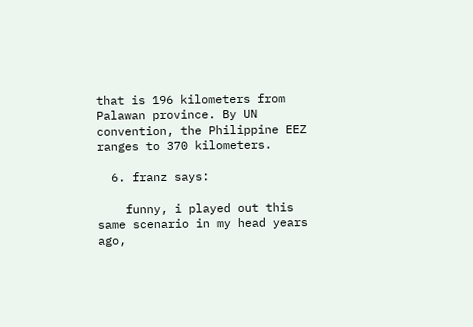that is 196 kilometers from Palawan province. By UN convention, the Philippine EEZ ranges to 370 kilometers.

  6. franz says:

    funny, i played out this same scenario in my head years ago,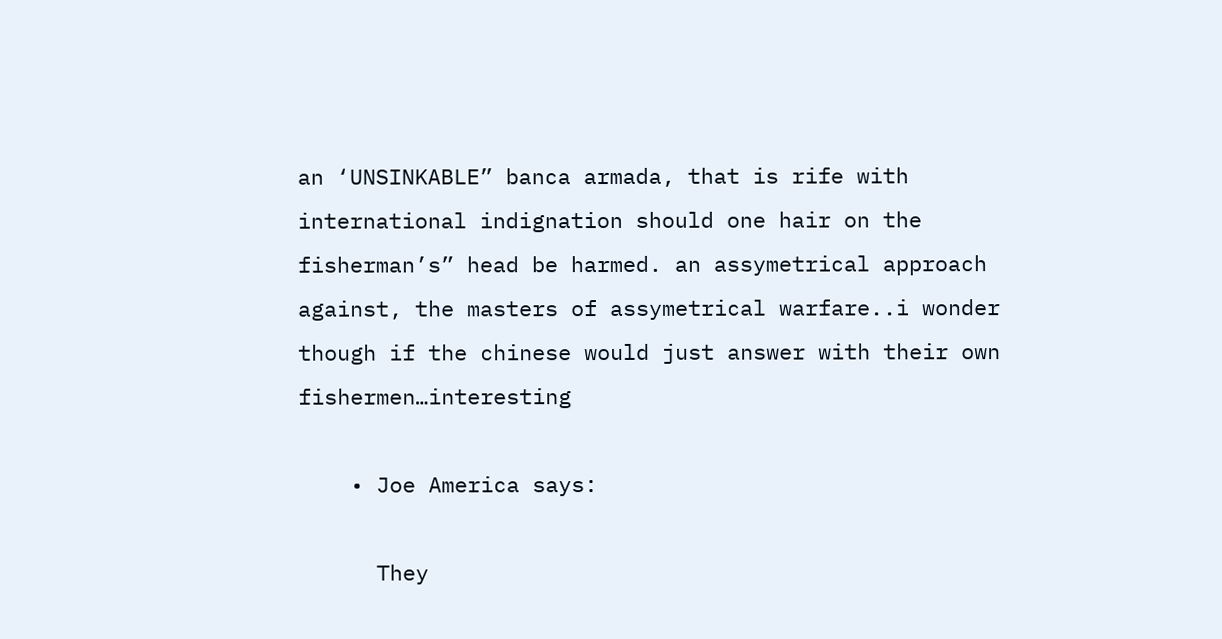an ‘UNSINKABLE” banca armada, that is rife with international indignation should one hair on the fisherman’s” head be harmed. an assymetrical approach against, the masters of assymetrical warfare..i wonder though if the chinese would just answer with their own fishermen…interesting

    • Joe America says:

      They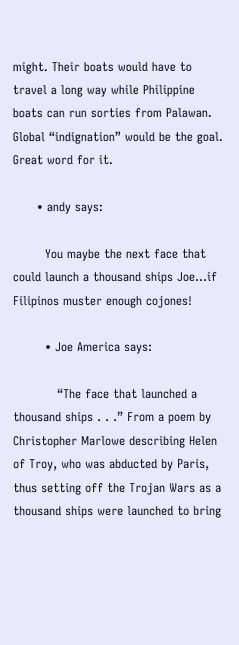might. Their boats would have to travel a long way while Philippine boats can run sorties from Palawan. Global “indignation” would be the goal. Great word for it.

      • andy says:

        You maybe the next face that could launch a thousand ships Joe…if Filipinos muster enough cojones!

        • Joe America says:

           “The face that launched a thousand ships . . .” From a poem by Christopher Marlowe describing Helen of Troy, who was abducted by Paris, thus setting off the Trojan Wars as a thousand ships were launched to bring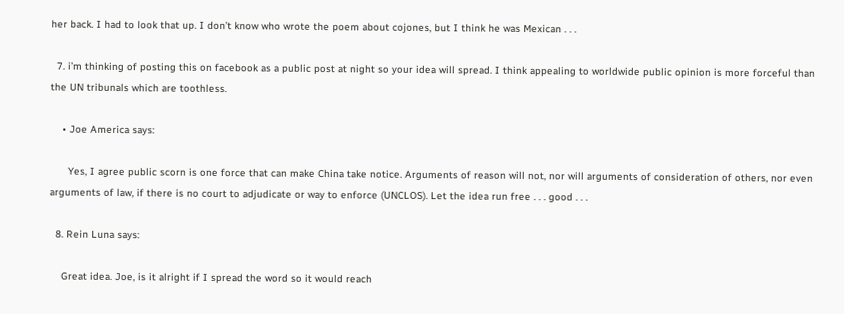her back. I had to look that up. I don’t know who wrote the poem about cojones, but I think he was Mexican . . .

  7. i’m thinking of posting this on facebook as a public post at night so your idea will spread. I think appealing to worldwide public opinion is more forceful than the UN tribunals which are toothless.

    • Joe America says:

      Yes, I agree public scorn is one force that can make China take notice. Arguments of reason will not, nor will arguments of consideration of others, nor even arguments of law, if there is no court to adjudicate or way to enforce (UNCLOS). Let the idea run free . . . good . . .

  8. Rein Luna says:

    Great idea. Joe, is it alright if I spread the word so it would reach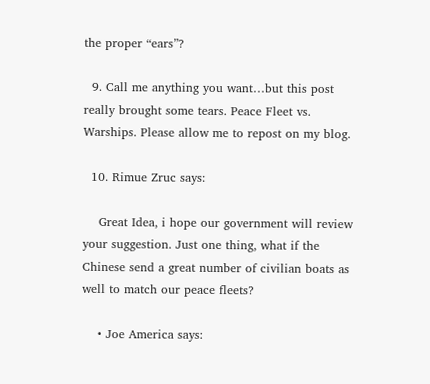the proper “ears”?

  9. Call me anything you want…but this post really brought some tears. Peace Fleet vs. Warships. Please allow me to repost on my blog.

  10. Rimue Zruc says:

    Great Idea, i hope our government will review your suggestion. Just one thing, what if the Chinese send a great number of civilian boats as well to match our peace fleets?

    • Joe America says: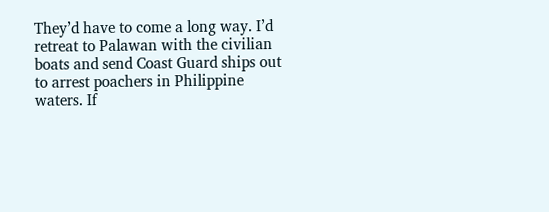They’d have to come a long way. I’d retreat to Palawan with the civilian boats and send Coast Guard ships out to arrest poachers in Philippine waters. If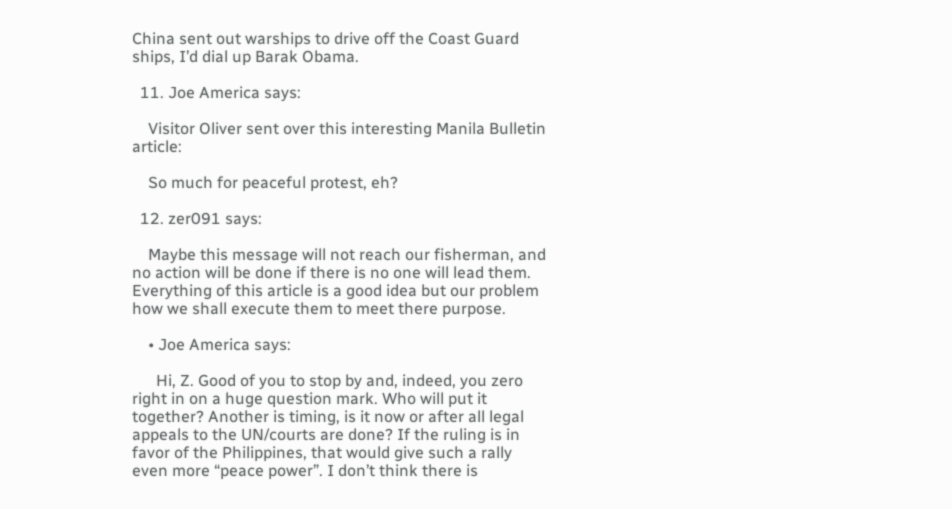China sent out warships to drive off the Coast Guard ships, I’d dial up Barak Obama.

  11. Joe America says:

    Visitor Oliver sent over this interesting Manila Bulletin article:

    So much for peaceful protest, eh?

  12. zer091 says:

    Maybe this message will not reach our fisherman, and no action will be done if there is no one will lead them. Everything of this article is a good idea but our problem how we shall execute them to meet there purpose.

    • Joe America says:

      Hi, Z. Good of you to stop by and, indeed, you zero right in on a huge question mark. Who will put it together? Another is timing, is it now or after all legal appeals to the UN/courts are done? If the ruling is in favor of the Philippines, that would give such a rally even more “peace power”. I don’t think there is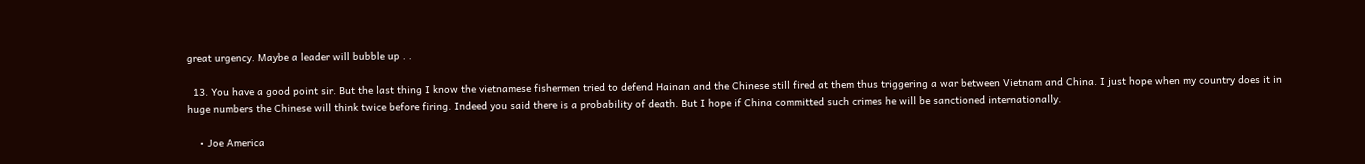great urgency. Maybe a leader will bubble up . .

  13. You have a good point sir. But the last thing I know the vietnamese fishermen tried to defend Hainan and the Chinese still fired at them thus triggering a war between Vietnam and China. I just hope when my country does it in huge numbers the Chinese will think twice before firing. Indeed you said there is a probability of death. But I hope if China committed such crimes he will be sanctioned internationally.

    • Joe America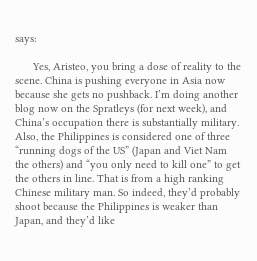says:

      Yes, Aristeo, you bring a dose of reality to the scene. China is pushing everyone in Asia now because she gets no pushback. I’m doing another blog now on the Spratleys (for next week), and China’s occupation there is substantially military. Also, the Philippines is considered one of three “running dogs of the US” (Japan and Viet Nam the others) and “you only need to kill one” to get the others in line. That is from a high ranking Chinese military man. So indeed, they’d probably shoot because the Philippines is weaker than Japan, and they’d like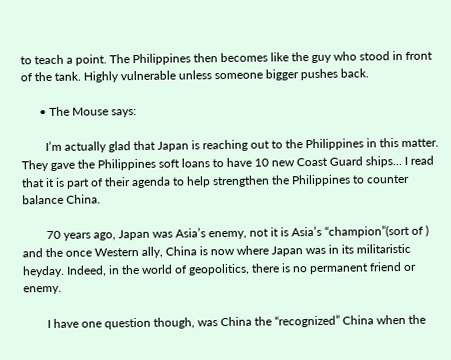to teach a point. The Philippines then becomes like the guy who stood in front of the tank. Highly vulnerable unless someone bigger pushes back.

      • The Mouse says:

        I’m actually glad that Japan is reaching out to the Philippines in this matter. They gave the Philippines soft loans to have 10 new Coast Guard ships… I read that it is part of their agenda to help strengthen the Philippines to counter balance China.

        70 years ago, Japan was Asia’s enemy, not it is Asia’s “champion”(sort of ) and the once Western ally, China is now where Japan was in its militaristic heyday. Indeed, in the world of geopolitics, there is no permanent friend or enemy.

        I have one question though, was China the “recognized” China when the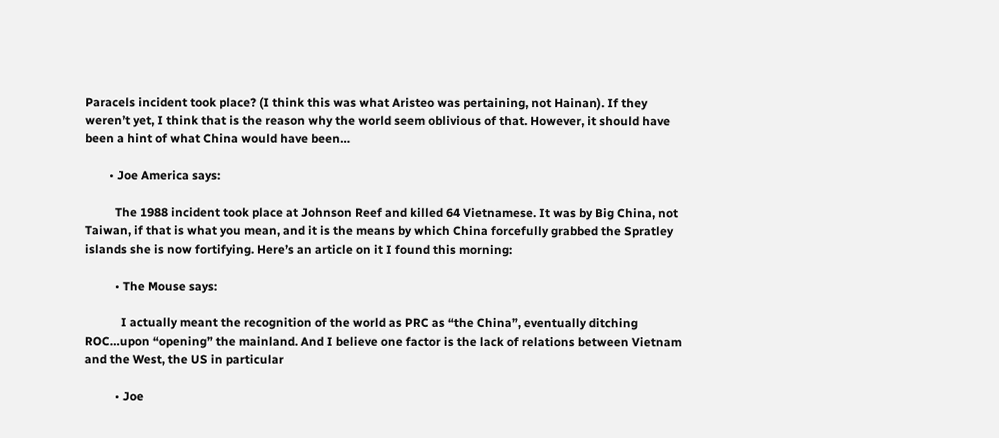Paracels incident took place? (I think this was what Aristeo was pertaining, not Hainan). If they weren’t yet, I think that is the reason why the world seem oblivious of that. However, it should have been a hint of what China would have been…

        • Joe America says:

          The 1988 incident took place at Johnson Reef and killed 64 Vietnamese. It was by Big China, not Taiwan, if that is what you mean, and it is the means by which China forcefully grabbed the Spratley islands she is now fortifying. Here’s an article on it I found this morning:

          • The Mouse says:

            I actually meant the recognition of the world as PRC as “the China”, eventually ditching ROC…upon “opening” the mainland. And I believe one factor is the lack of relations between Vietnam and the West, the US in particular

          • Joe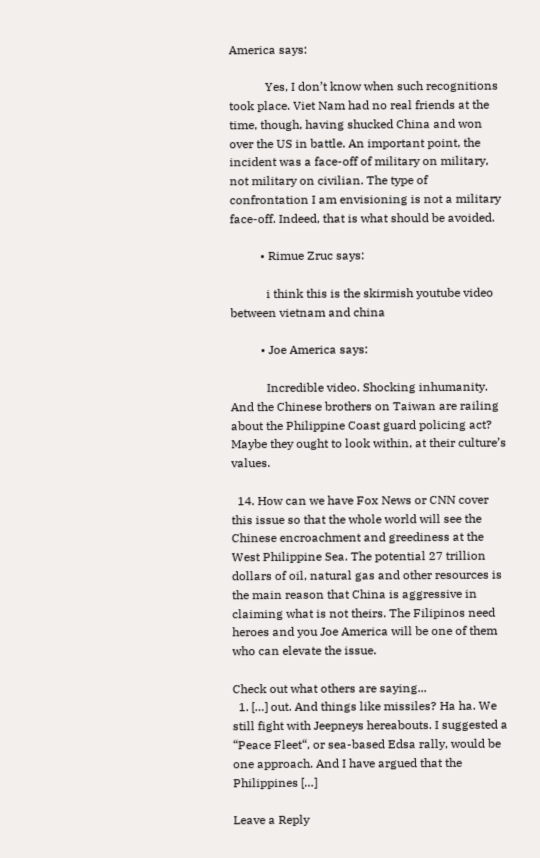America says:

            Yes, I don’t know when such recognitions took place. Viet Nam had no real friends at the time, though, having shucked China and won over the US in battle. An important point, the incident was a face-off of military on military, not military on civilian. The type of confrontation I am envisioning is not a military face-off. Indeed, that is what should be avoided.

          • Rimue Zruc says:

            i think this is the skirmish youtube video between vietnam and china

          • Joe America says:

            Incredible video. Shocking inhumanity. And the Chinese brothers on Taiwan are railing about the Philippine Coast guard policing act? Maybe they ought to look within, at their culture’s values.

  14. How can we have Fox News or CNN cover this issue so that the whole world will see the Chinese encroachment and greediness at the West Philippine Sea. The potential 27 trillion dollars of oil, natural gas and other resources is the main reason that China is aggressive in claiming what is not theirs. The Filipinos need heroes and you Joe America will be one of them who can elevate the issue.

Check out what others are saying...
  1. […] out. And things like missiles? Ha ha. We still fight with Jeepneys hereabouts. I suggested a “Peace Fleet“, or sea-based Edsa rally, would be one approach. And I have argued that the Philippines […]

Leave a Reply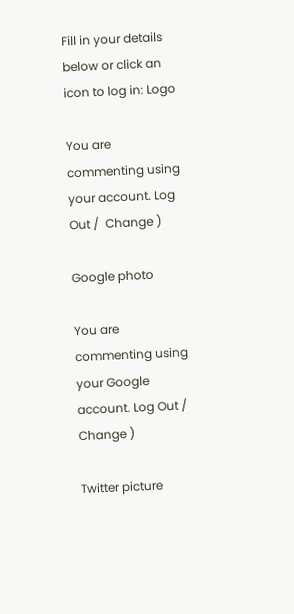Fill in your details below or click an icon to log in: Logo

You are commenting using your account. Log Out /  Change )

Google photo

You are commenting using your Google account. Log Out /  Change )

Twitter picture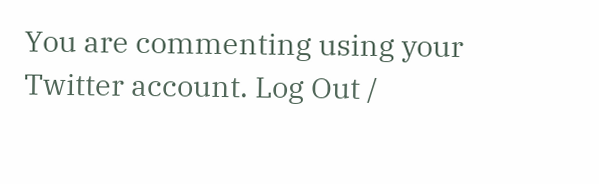You are commenting using your Twitter account. Log Out /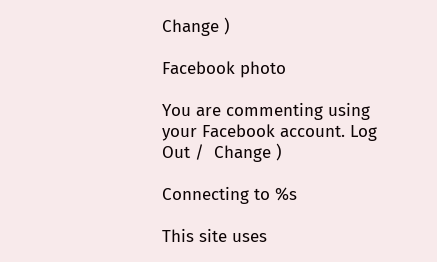Change )

Facebook photo

You are commenting using your Facebook account. Log Out /  Change )

Connecting to %s

This site uses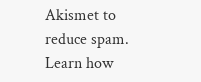Akismet to reduce spam. Learn how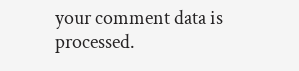your comment data is processed.